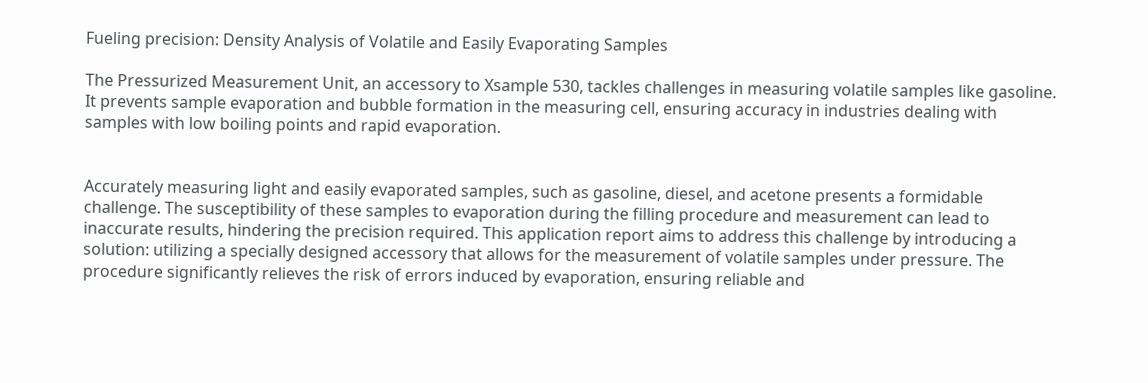Fueling precision: Density Analysis of Volatile and Easily Evaporating Samples

The Pressurized Measurement Unit, an accessory to Xsample 530, tackles challenges in measuring volatile samples like gasoline. It prevents sample evaporation and bubble formation in the measuring cell, ensuring accuracy in industries dealing with samples with low boiling points and rapid evaporation.


Accurately measuring light and easily evaporated samples, such as gasoline, diesel, and acetone presents a formidable challenge. The susceptibility of these samples to evaporation during the filling procedure and measurement can lead to inaccurate results, hindering the precision required. This application report aims to address this challenge by introducing a solution: utilizing a specially designed accessory that allows for the measurement of volatile samples under pressure. The procedure significantly relieves the risk of errors induced by evaporation, ensuring reliable and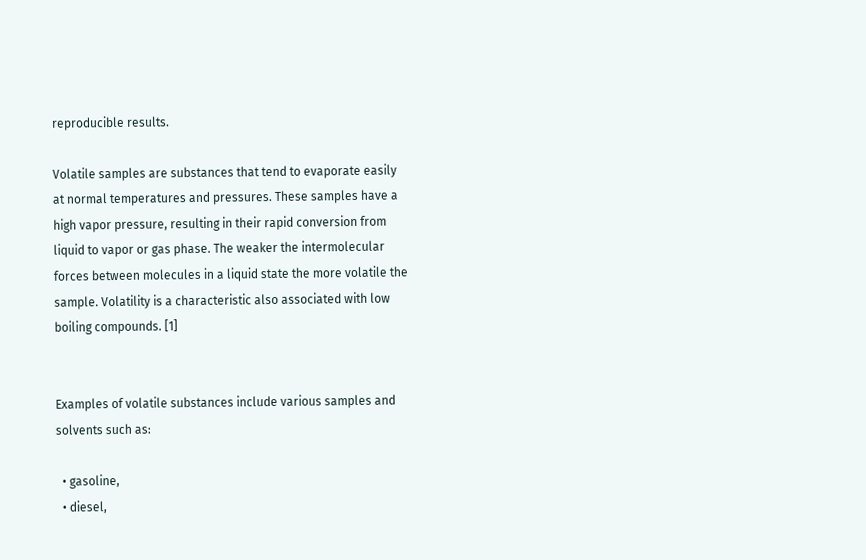reproducible results.

Volatile samples are substances that tend to evaporate easily at normal temperatures and pressures. These samples have a high vapor pressure, resulting in their rapid conversion from liquid to vapor or gas phase. The weaker the intermolecular forces between molecules in a liquid state the more volatile the sample. Volatility is a characteristic also associated with low boiling compounds. [1]


Examples of volatile substances include various samples and solvents such as:

  • gasoline,
  • diesel,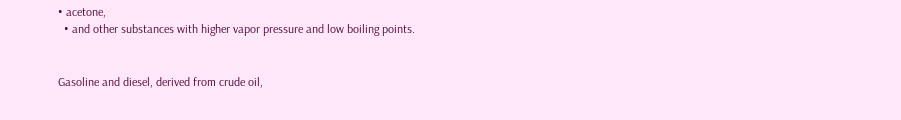• acetone,
  • and other substances with higher vapor pressure and low boiling points.


Gasoline and diesel, derived from crude oil,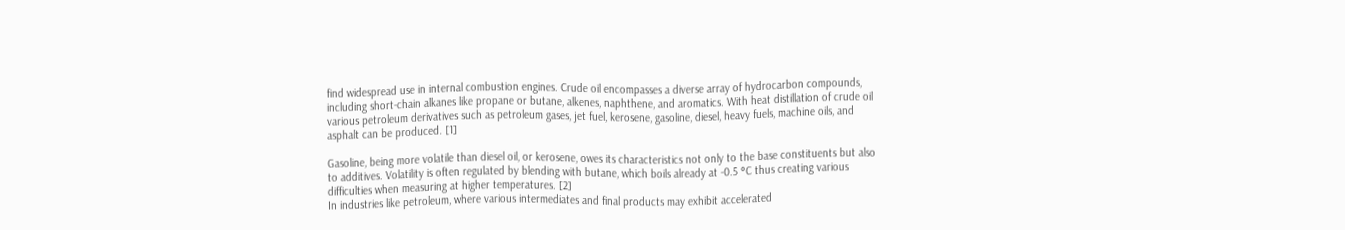find widespread use in internal combustion engines. Crude oil encompasses a diverse array of hydrocarbon compounds, including short-chain alkanes like propane or butane, alkenes, naphthene, and aromatics. With heat distillation of crude oil various petroleum derivatives such as petroleum gases, jet fuel, kerosene, gasoline, diesel, heavy fuels, machine oils, and asphalt can be produced. [1]

Gasoline, being more volatile than diesel oil, or kerosene, owes its characteristics not only to the base constituents but also to additives. Volatility is often regulated by blending with butane, which boils already at -0.5 °C thus creating various difficulties when measuring at higher temperatures. [2]
In industries like petroleum, where various intermediates and final products may exhibit accelerated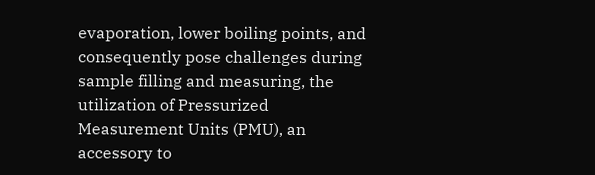evaporation, lower boiling points, and consequently pose challenges during sample filling and measuring, the utilization of Pressurized Measurement Units (PMU), an accessory to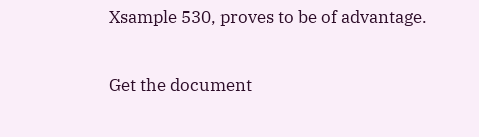Xsample 530, proves to be of advantage.

Get the document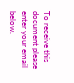To receive this document please enter your email below.